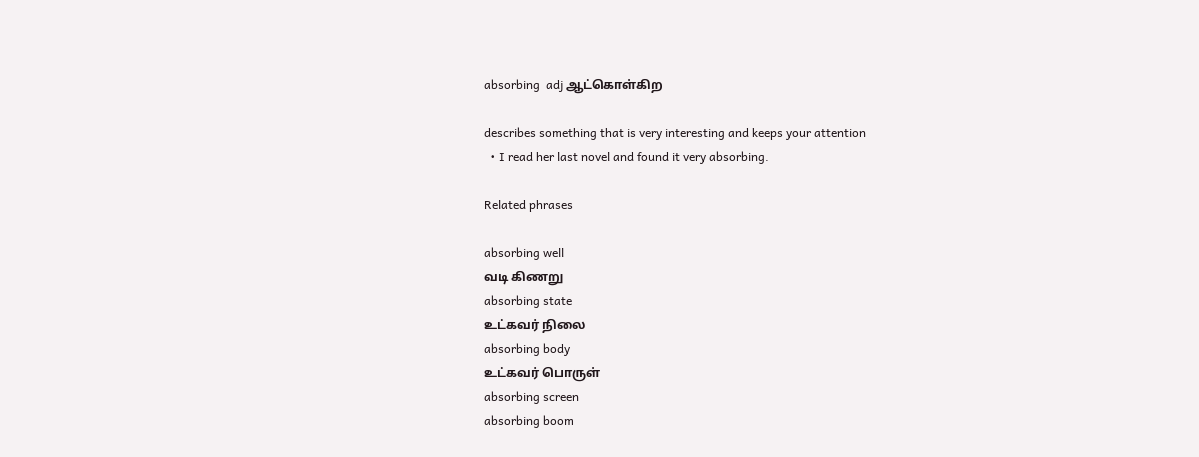absorbing  adj ஆட்கொள்கிற

describes something that is very interesting and keeps your attention
  • I read her last novel and found it very absorbing.

Related phrases

absorbing well
வடி கிணறு
absorbing state
உட்கவர் நிலை
absorbing body
உட்கவர் பொருள்
absorbing screen
absorbing boom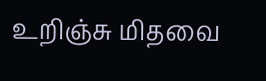உறிஞ்சு மிதவை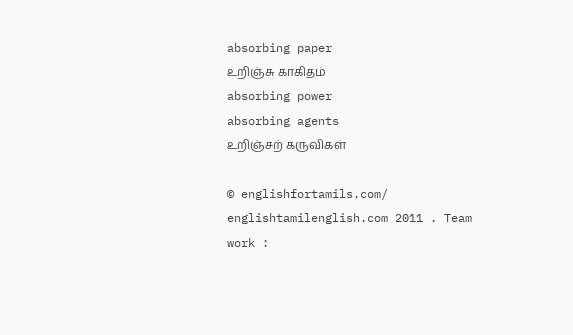absorbing paper
உறிஞ்சு காகிதம்
absorbing power
absorbing agents
உறிஞ்சற் கருவிகள்

© englishfortamils.com/ englishtamilenglish.com 2011 . Team work :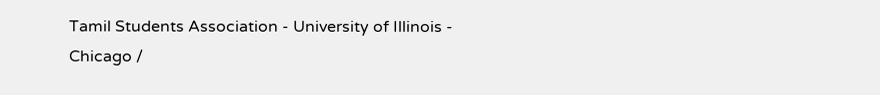Tamil Students Association - University of Illinois - Chicago /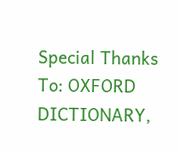Special Thanks To: OXFORD DICTIONARY,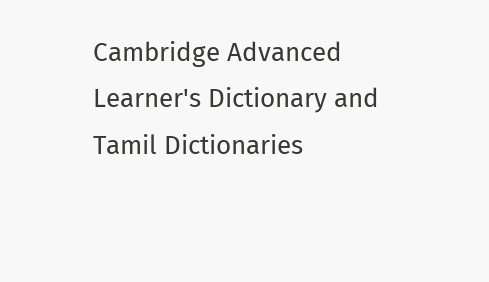Cambridge Advanced Learner's Dictionary and Tamil Dictionaries